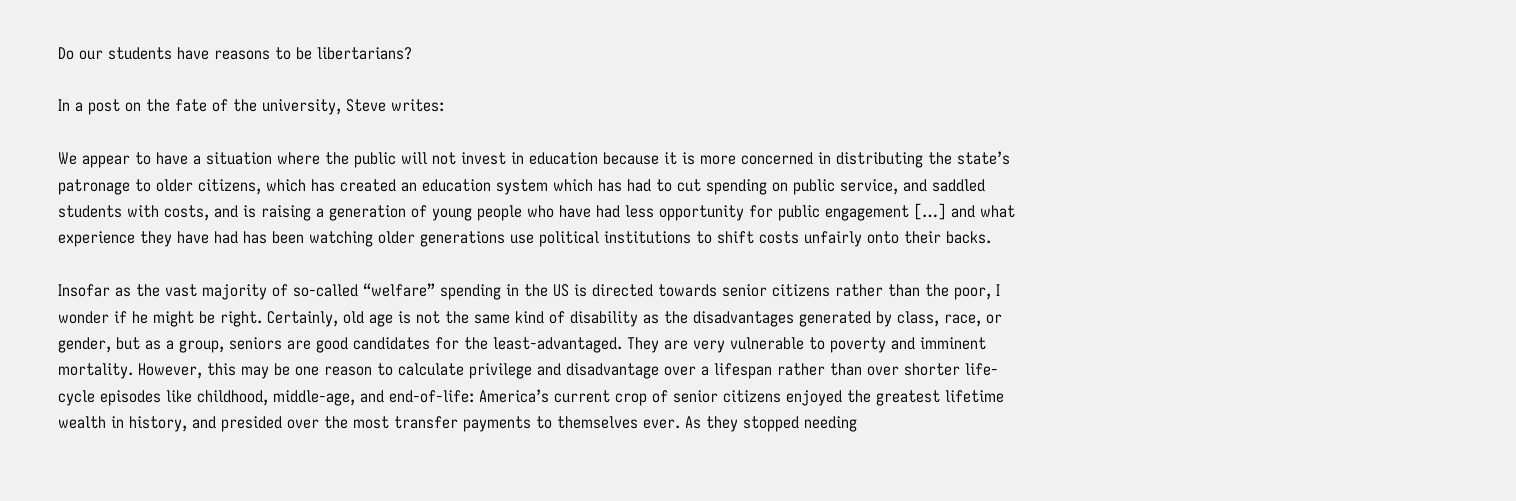Do our students have reasons to be libertarians?

In a post on the fate of the university, Steve writes:

We appear to have a situation where the public will not invest in education because it is more concerned in distributing the state’s patronage to older citizens, which has created an education system which has had to cut spending on public service, and saddled students with costs, and is raising a generation of young people who have had less opportunity for public engagement […] and what experience they have had has been watching older generations use political institutions to shift costs unfairly onto their backs.

Insofar as the vast majority of so-called “welfare” spending in the US is directed towards senior citizens rather than the poor, I wonder if he might be right. Certainly, old age is not the same kind of disability as the disadvantages generated by class, race, or gender, but as a group, seniors are good candidates for the least-advantaged. They are very vulnerable to poverty and imminent mortality. However, this may be one reason to calculate privilege and disadvantage over a lifespan rather than over shorter life-cycle episodes like childhood, middle-age, and end-of-life: America’s current crop of senior citizens enjoyed the greatest lifetime wealth in history, and presided over the most transfer payments to themselves ever. As they stopped needing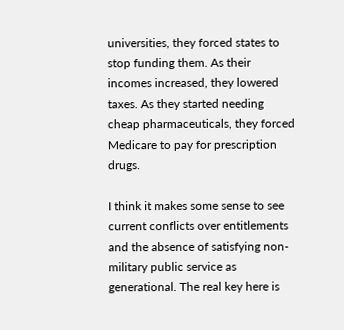universities, they forced states to stop funding them. As their incomes increased, they lowered taxes. As they started needing cheap pharmaceuticals, they forced Medicare to pay for prescription drugs.

I think it makes some sense to see current conflicts over entitlements and the absence of satisfying non-military public service as generational. The real key here is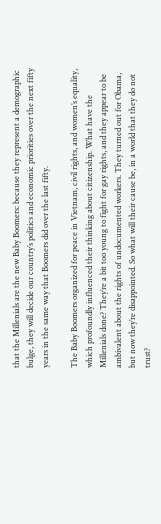that the Millenials are the new Baby Boomers: because they represent a demographic bulge, they will decide our country’s politics and economic priorities over the next fifty years in the same way that Boomers did over the last fifty.

The Baby Boomers organized for peace in Vietnam, civil rights, and women’s equality, which profoundly influenced their thinking about citizenship. What have the Millenials done? They’re a bit too young to fight for gay rights, and they appear to be ambivalent about the rights of undocumented workers. They turned out for Obama, but now they’re disappointed. So what will their cause be, in a world that they do not trust?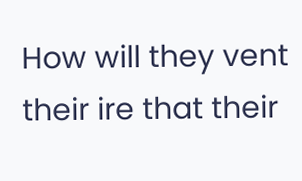How will they vent their ire that their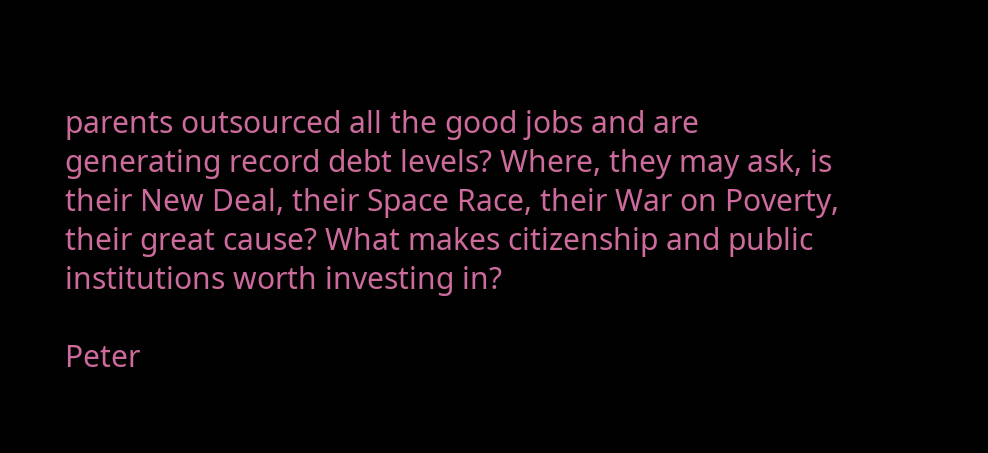parents outsourced all the good jobs and are generating record debt levels? Where, they may ask, is their New Deal, their Space Race, their War on Poverty, their great cause? What makes citizenship and public institutions worth investing in?

Peter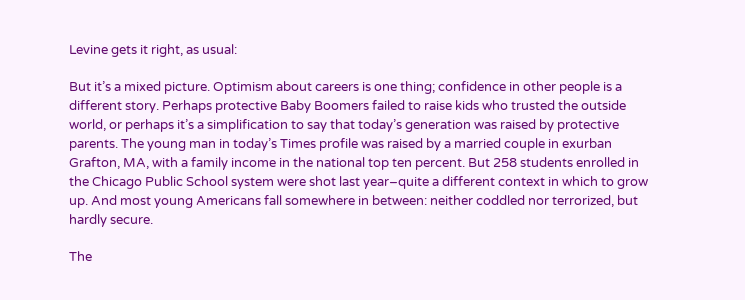Levine gets it right, as usual:

But it’s a mixed picture. Optimism about careers is one thing; confidence in other people is a different story. Perhaps protective Baby Boomers failed to raise kids who trusted the outside world, or perhaps it’s a simplification to say that today’s generation was raised by protective parents. The young man in today’s Times profile was raised by a married couple in exurban Grafton, MA, with a family income in the national top ten percent. But 258 students enrolled in the Chicago Public School system were shot last year–quite a different context in which to grow up. And most young Americans fall somewhere in between: neither coddled nor terrorized, but hardly secure.

The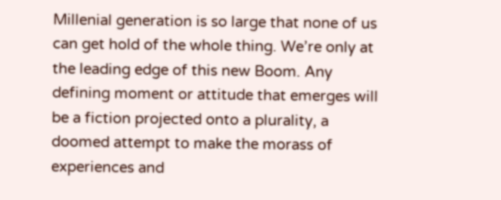Millenial generation is so large that none of us can get hold of the whole thing. We’re only at the leading edge of this new Boom. Any defining moment or attitude that emerges will be a fiction projected onto a plurality, a doomed attempt to make the morass of experiences and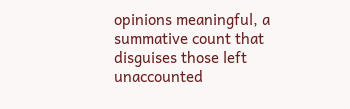opinions meaningful, a summative count that disguises those left unaccounted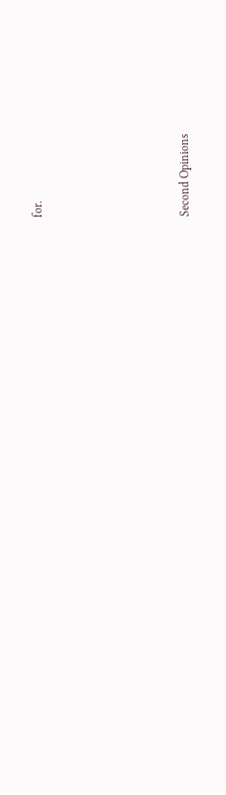for.





Second Opinions